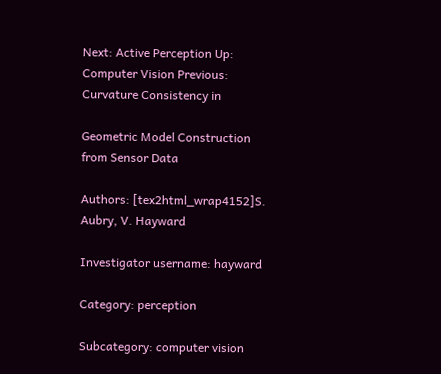Next: Active Perception Up: Computer Vision Previous: Curvature Consistency in

Geometric Model Construction from Sensor Data

Authors: [tex2html_wrap4152]S. Aubry, V. Hayward

Investigator username: hayward

Category: perception

Subcategory: computer vision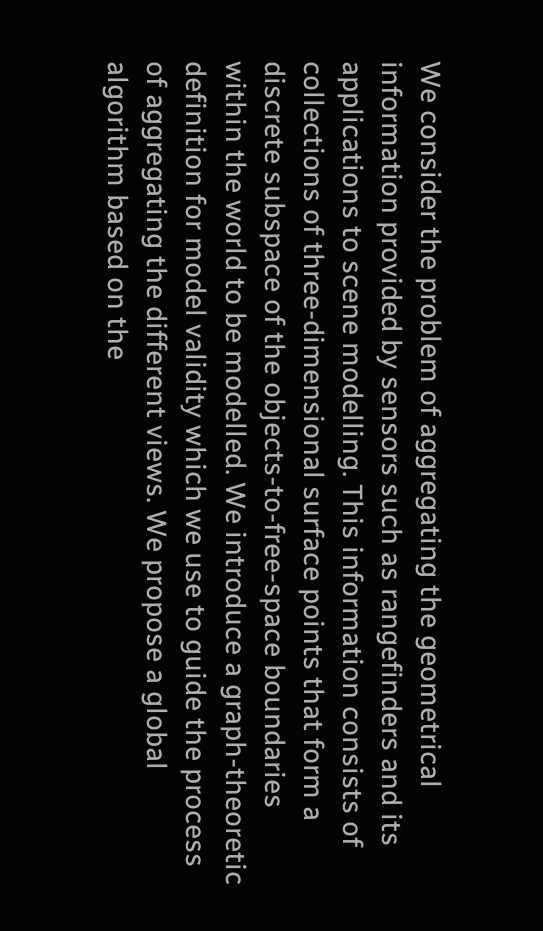We consider the problem of aggregating the geometrical information provided by sensors such as rangefinders and its applications to scene modelling. This information consists of collections of three-dimensional surface points that form a discrete subspace of the objects-to-free-space boundaries within the world to be modelled. We introduce a graph-theoretic definition for model validity which we use to guide the process of aggregating the different views. We propose a global algorithm based on the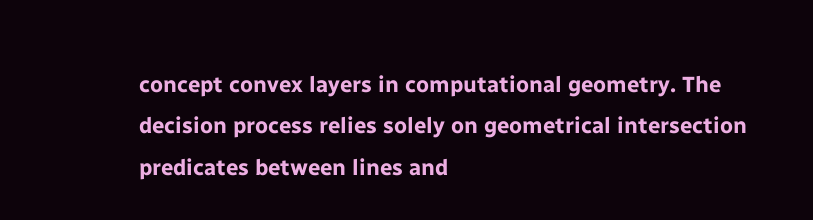concept convex layers in computational geometry. The decision process relies solely on geometrical intersection predicates between lines and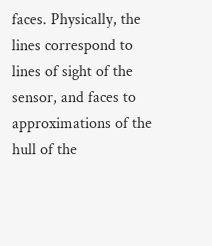faces. Physically, the lines correspond to lines of sight of the sensor, and faces to approximations of the hull of the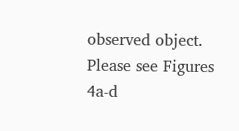observed object. Please see Figures 4a-d